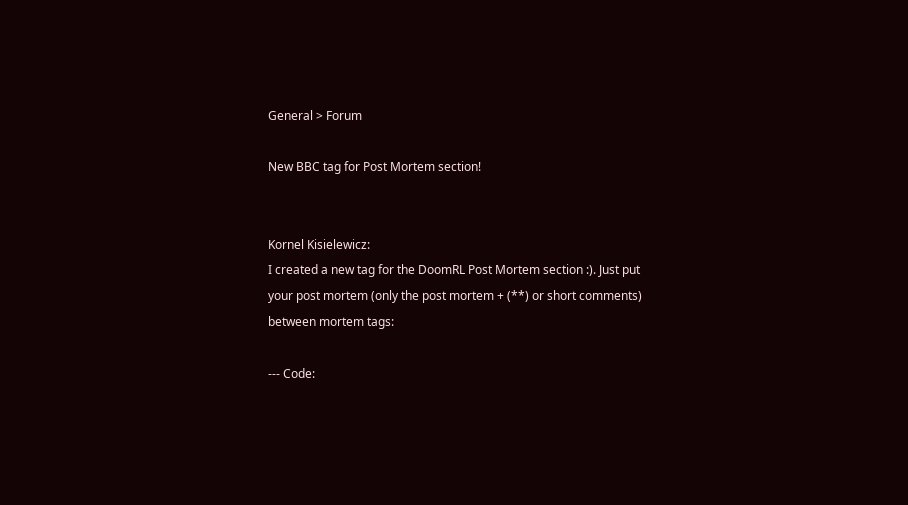General > Forum

New BBC tag for Post Mortem section!


Kornel Kisielewicz:
I created a new tag for the DoomRL Post Mortem section :). Just put your post mortem (only the post mortem + (**) or short comments) between mortem tags:

--- Code: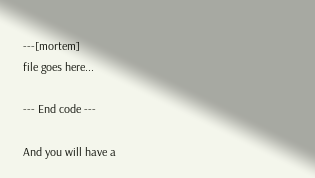---[mortem]
file goes here...

--- End code ---

And you will have a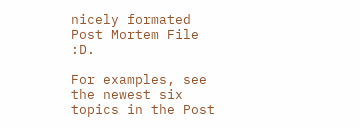nicely formated Post Mortem File :D.

For examples, see the newest six topics in the Post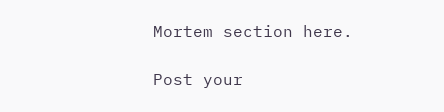Mortem section here.

Post your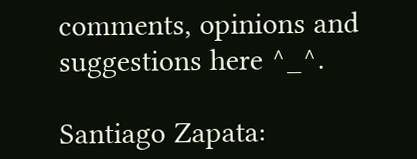comments, opinions and suggestions here ^_^.

Santiago Zapata: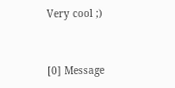Very cool ;)


[0] Message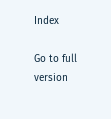Index

Go to full version